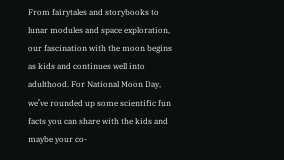From fairytales and storybooks to lunar modules and space exploration, our fascination with the moon begins as kids and continues well into adulthood. For National Moon Day, we’ve rounded up some scientific fun facts you can share with the kids and maybe your co-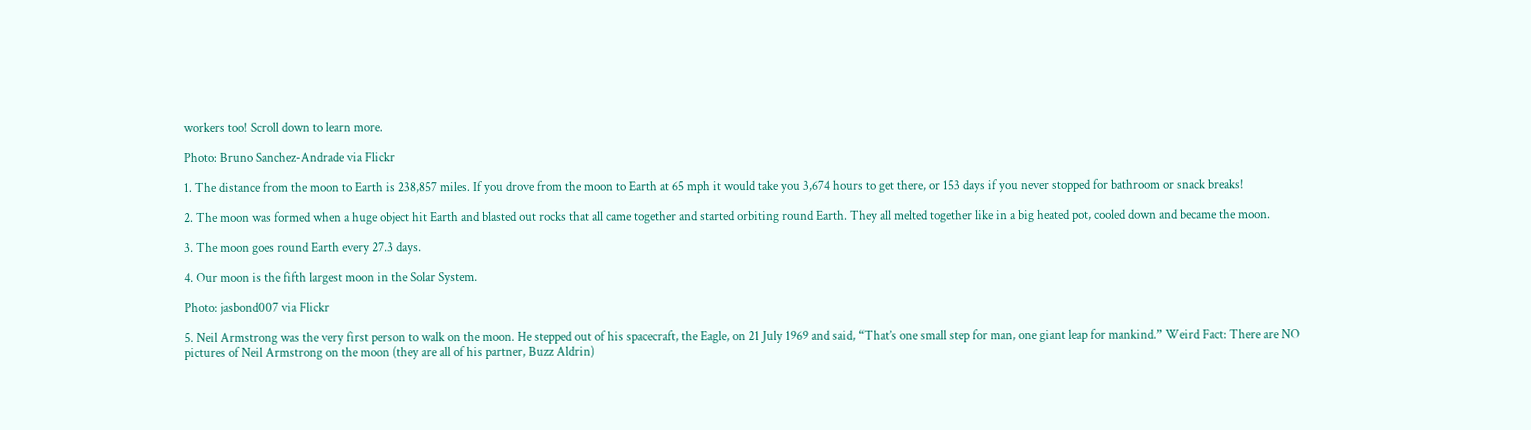workers too! Scroll down to learn more.

Photo: Bruno Sanchez-Andrade via Flickr

1. The distance from the moon to Earth is 238,857 miles. If you drove from the moon to Earth at 65 mph it would take you 3,674 hours to get there, or 153 days if you never stopped for bathroom or snack breaks!

2. The moon was formed when a huge object hit Earth and blasted out rocks that all came together and started orbiting round Earth. They all melted together like in a big heated pot, cooled down and became the moon.

3. The moon goes round Earth every 27.3 days.

4. Our moon is the fifth largest moon in the Solar System.

Photo: jasbond007 via Flickr

5. Neil Armstrong was the very first person to walk on the moon. He stepped out of his spacecraft, the Eagle, on 21 July 1969 and said, “That’s one small step for man, one giant leap for mankind.” Weird Fact: There are NO pictures of Neil Armstrong on the moon (they are all of his partner, Buzz Aldrin)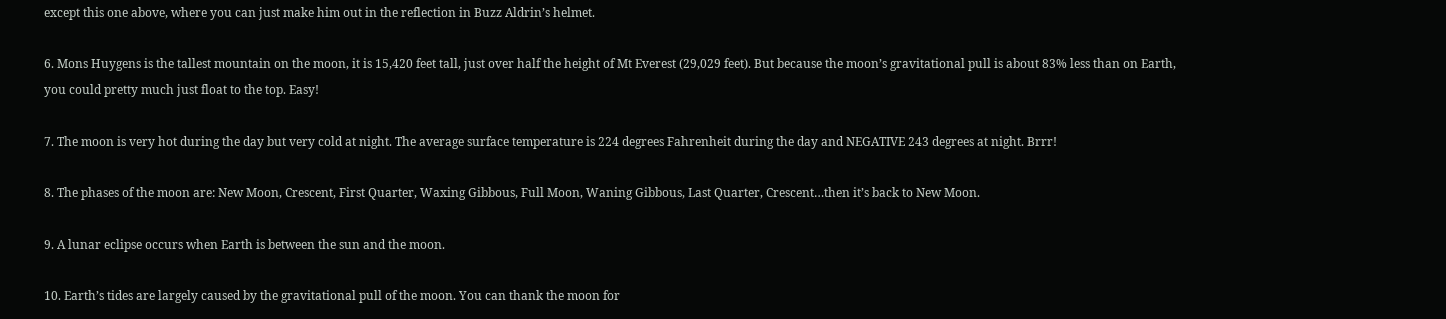except this one above, where you can just make him out in the reflection in Buzz Aldrin’s helmet.

6. Mons Huygens is the tallest mountain on the moon, it is 15,420 feet tall, just over half the height of Mt Everest (29,029 feet). But because the moon’s gravitational pull is about 83% less than on Earth, you could pretty much just float to the top. Easy!

7. The moon is very hot during the day but very cold at night. The average surface temperature is 224 degrees Fahrenheit during the day and NEGATIVE 243 degrees at night. Brrr!

8. The phases of the moon are: New Moon, Crescent, First Quarter, Waxing Gibbous, Full Moon, Waning Gibbous, Last Quarter, Crescent…then it’s back to New Moon.

9. A lunar eclipse occurs when Earth is between the sun and the moon.

10. Earth’s tides are largely caused by the gravitational pull of the moon. You can thank the moon for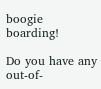boogie boarding!

Do you have any out-of-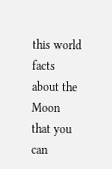this world facts about the Moon that you can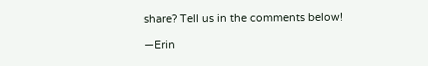share? Tell us in the comments below!

—Erin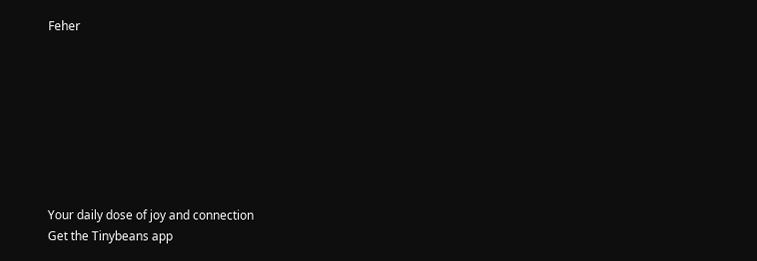Feher








Your daily dose of joy and connection
Get the Tinybeans app